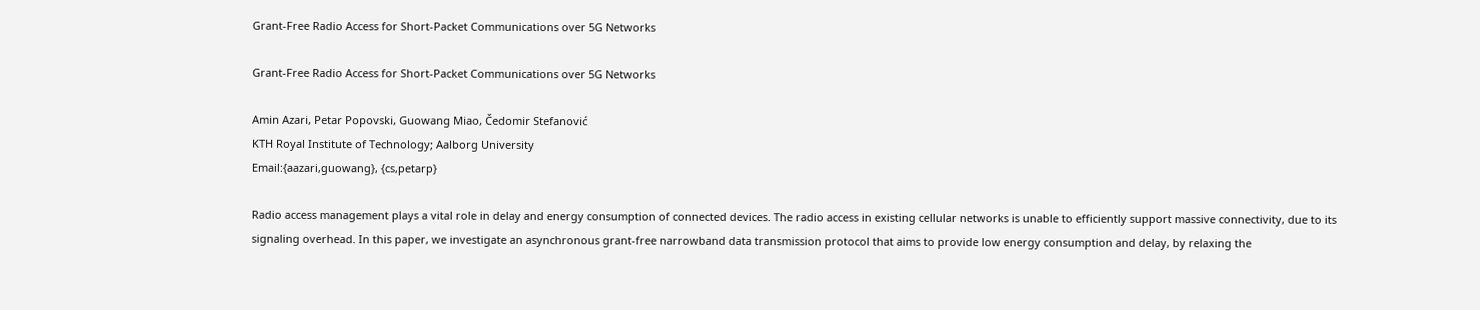Grant-Free Radio Access for Short-Packet Communications over 5G Networks

Grant-Free Radio Access for Short-Packet Communications over 5G Networks

Amin Azari, Petar Popovski, Guowang Miao, Čedomir Stefanović
KTH Royal Institute of Technology; Aalborg University
Email:{aazari,guowang}, {cs,petarp}

Radio access management plays a vital role in delay and energy consumption of connected devices. The radio access in existing cellular networks is unable to efficiently support massive connectivity, due to its signaling overhead. In this paper, we investigate an asynchronous grant-free narrowband data transmission protocol that aims to provide low energy consumption and delay, by relaxing the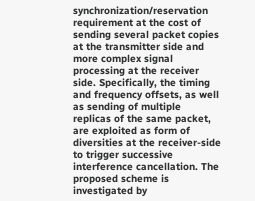synchronization/reservation requirement at the cost of sending several packet copies at the transmitter side and more complex signal processing at the receiver side. Specifically, the timing and frequency offsets, as well as sending of multiple replicas of the same packet, are exploited as form of diversities at the receiver-side to trigger successive interference cancellation. The proposed scheme is investigated by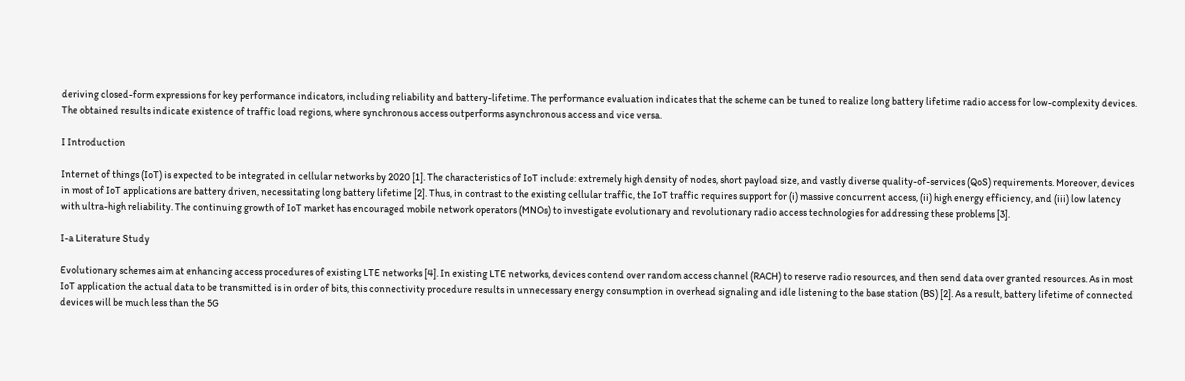deriving closed-form expressions for key performance indicators, including reliability and battery-lifetime. The performance evaluation indicates that the scheme can be tuned to realize long battery lifetime radio access for low-complexity devices. The obtained results indicate existence of traffic load regions, where synchronous access outperforms asynchronous access and vice versa.

I Introduction

Internet of things (IoT) is expected to be integrated in cellular networks by 2020 [1]. The characteristics of IoT include: extremely high density of nodes, short payload size, and vastly diverse quality-of-services (QoS) requirements. Moreover, devices in most of IoT applications are battery driven, necessitating long battery lifetime [2]. Thus, in contrast to the existing cellular traffic, the IoT traffic requires support for (i) massive concurrent access, (ii) high energy efficiency, and (iii) low latency with ultra-high reliability. The continuing growth of IoT market has encouraged mobile network operators (MNOs) to investigate evolutionary and revolutionary radio access technologies for addressing these problems [3].

I-a Literature Study

Evolutionary schemes aim at enhancing access procedures of existing LTE networks [4]. In existing LTE networks, devices contend over random access channel (RACH) to reserve radio resources, and then send data over granted resources. As in most IoT application the actual data to be transmitted is in order of bits, this connectivity procedure results in unnecessary energy consumption in overhead signaling and idle listening to the base station (BS) [2]. As a result, battery lifetime of connected devices will be much less than the 5G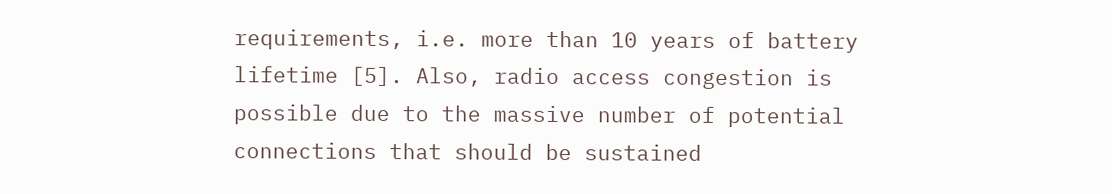requirements, i.e. more than 10 years of battery lifetime [5]. Also, radio access congestion is possible due to the massive number of potential connections that should be sustained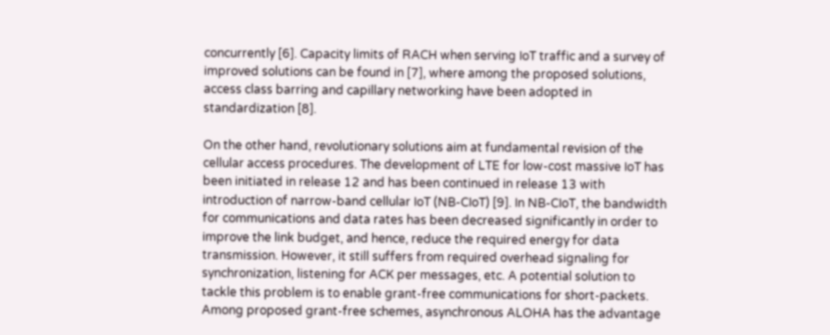concurrently [6]. Capacity limits of RACH when serving IoT traffic and a survey of improved solutions can be found in [7], where among the proposed solutions, access class barring and capillary networking have been adopted in standardization [8].

On the other hand, revolutionary solutions aim at fundamental revision of the cellular access procedures. The development of LTE for low-cost massive IoT has been initiated in release 12 and has been continued in release 13 with introduction of narrow-band cellular IoT (NB-CIoT) [9]. In NB-CIoT, the bandwidth for communications and data rates has been decreased significantly in order to improve the link budget, and hence, reduce the required energy for data transmission. However, it still suffers from required overhead signaling for synchronization, listening for ACK per messages, etc. A potential solution to tackle this problem is to enable grant-free communications for short-packets. Among proposed grant-free schemes, asynchronous ALOHA has the advantage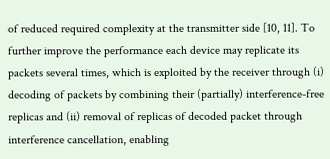of reduced required complexity at the transmitter side [10, 11]. To further improve the performance each device may replicate its packets several times, which is exploited by the receiver through (i) decoding of packets by combining their (partially) interference-free replicas and (ii) removal of replicas of decoded packet through interference cancellation, enabling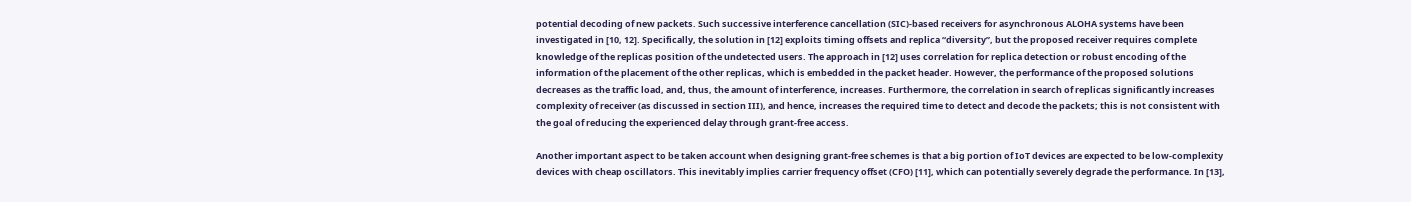potential decoding of new packets. Such successive interference cancellation (SIC)-based receivers for asynchronous ALOHA systems have been investigated in [10, 12]. Specifically, the solution in [12] exploits timing offsets and replica “diversity”, but the proposed receiver requires complete knowledge of the replicas position of the undetected users. The approach in [12] uses correlation for replica detection or robust encoding of the information of the placement of the other replicas, which is embedded in the packet header. However, the performance of the proposed solutions decreases as the traffic load, and, thus, the amount of interference, increases. Furthermore, the correlation in search of replicas significantly increases complexity of receiver (as discussed in section III), and hence, increases the required time to detect and decode the packets; this is not consistent with the goal of reducing the experienced delay through grant-free access.

Another important aspect to be taken account when designing grant-free schemes is that a big portion of IoT devices are expected to be low-complexity devices with cheap oscillators. This inevitably implies carrier frequency offset (CFO) [11], which can potentially severely degrade the performance. In [13],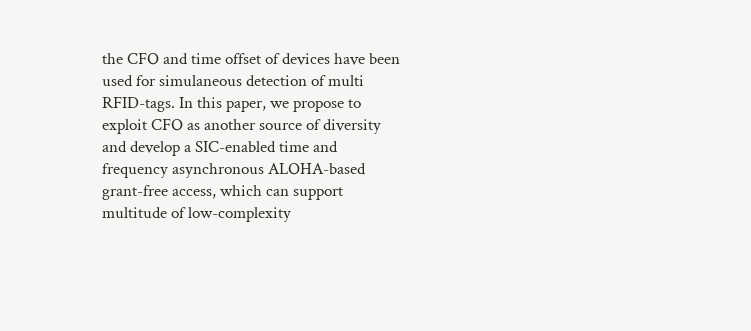the CFO and time offset of devices have been used for simulaneous detection of multi RFID-tags. In this paper, we propose to exploit CFO as another source of diversity and develop a SIC-enabled time and frequency asynchronous ALOHA-based grant-free access, which can support multitude of low-complexity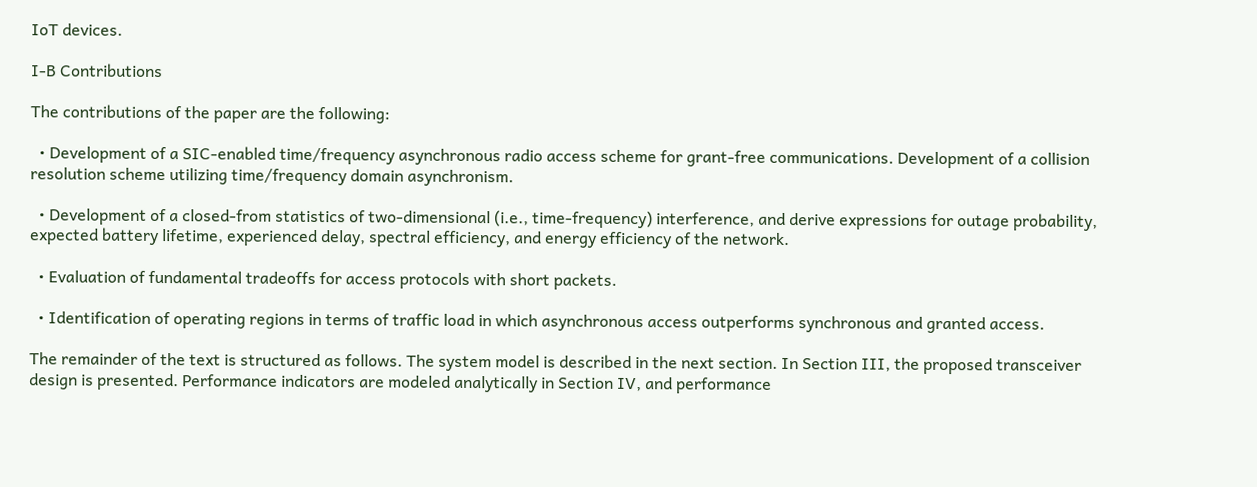IoT devices.

I-B Contributions

The contributions of the paper are the following:

  • Development of a SIC-enabled time/frequency asynchronous radio access scheme for grant-free communications. Development of a collision resolution scheme utilizing time/frequency domain asynchronism.

  • Development of a closed-from statistics of two-dimensional (i.e., time-frequency) interference, and derive expressions for outage probability, expected battery lifetime, experienced delay, spectral efficiency, and energy efficiency of the network.

  • Evaluation of fundamental tradeoffs for access protocols with short packets.

  • Identification of operating regions in terms of traffic load in which asynchronous access outperforms synchronous and granted access.

The remainder of the text is structured as follows. The system model is described in the next section. In Section III, the proposed transceiver design is presented. Performance indicators are modeled analytically in Section IV, and performance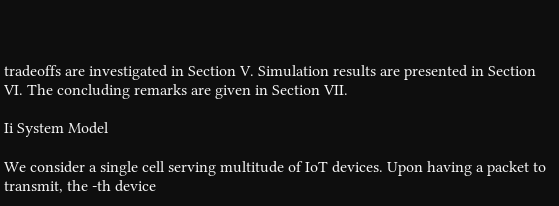tradeoffs are investigated in Section V. Simulation results are presented in Section VI. The concluding remarks are given in Section VII.

Ii System Model

We consider a single cell serving multitude of IoT devices. Upon having a packet to transmit, the -th device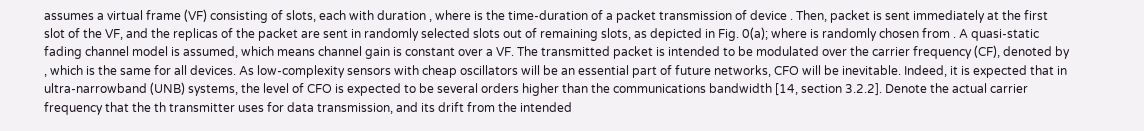assumes a virtual frame (VF) consisting of slots, each with duration , where is the time-duration of a packet transmission of device . Then, packet is sent immediately at the first slot of the VF, and the replicas of the packet are sent in randomly selected slots out of remaining slots, as depicted in Fig. 0(a); where is randomly chosen from . A quasi-static fading channel model is assumed, which means channel gain is constant over a VF. The transmitted packet is intended to be modulated over the carrier frequency (CF), denoted by , which is the same for all devices. As low-complexity sensors with cheap oscillators will be an essential part of future networks, CFO will be inevitable. Indeed, it is expected that in ultra-narrowband (UNB) systems, the level of CFO is expected to be several orders higher than the communications bandwidth [14, section 3.2.2]. Denote the actual carrier frequency that the th transmitter uses for data transmission, and its drift from the intended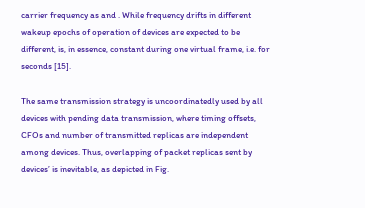carrier frequency as and . While frequency drifts in different wakeup epochs of operation of devices are expected to be different, is, in essence, constant during one virtual frame, i.e. for seconds [15].

The same transmission strategy is uncoordinatedly used by all devices with pending data transmission, where timing offsets, CFOs and number of transmitted replicas are independent among devices. Thus, overlapping of packet replicas sent by devices’ is inevitable, as depicted in Fig.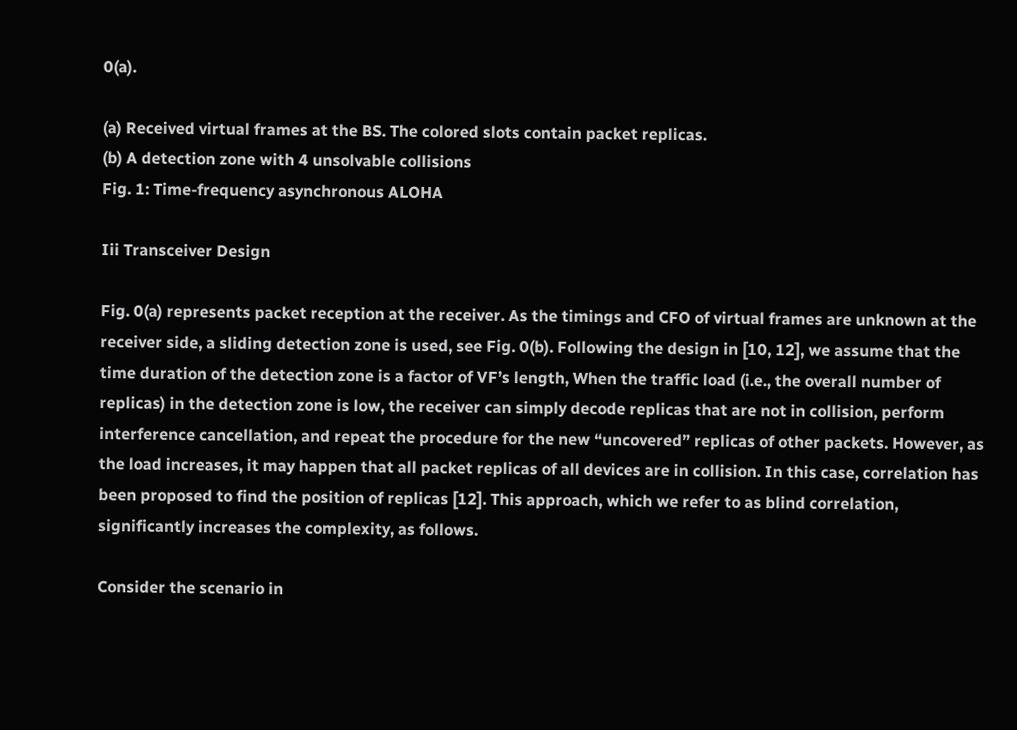0(a).

(a) Received virtual frames at the BS. The colored slots contain packet replicas.
(b) A detection zone with 4 unsolvable collisions
Fig. 1: Time-frequency asynchronous ALOHA

Iii Transceiver Design

Fig. 0(a) represents packet reception at the receiver. As the timings and CFO of virtual frames are unknown at the receiver side, a sliding detection zone is used, see Fig. 0(b). Following the design in [10, 12], we assume that the time duration of the detection zone is a factor of VF’s length, When the traffic load (i.e., the overall number of replicas) in the detection zone is low, the receiver can simply decode replicas that are not in collision, perform interference cancellation, and repeat the procedure for the new “uncovered” replicas of other packets. However, as the load increases, it may happen that all packet replicas of all devices are in collision. In this case, correlation has been proposed to find the position of replicas [12]. This approach, which we refer to as blind correlation, significantly increases the complexity, as follows.

Consider the scenario in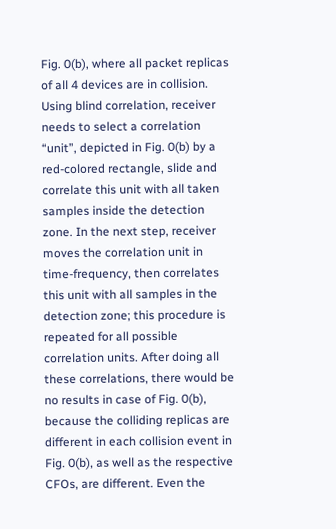Fig. 0(b), where all packet replicas of all 4 devices are in collision. Using blind correlation, receiver needs to select a correlation “unit”, depicted in Fig. 0(b) by a red-colored rectangle, slide and correlate this unit with all taken samples inside the detection zone. In the next step, receiver moves the correlation unit in time-frequency, then correlates this unit with all samples in the detection zone; this procedure is repeated for all possible correlation units. After doing all these correlations, there would be no results in case of Fig. 0(b), because the colliding replicas are different in each collision event in Fig. 0(b), as well as the respective CFOs, are different. Even the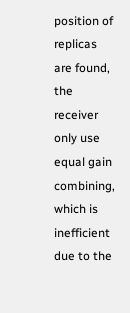position of replicas are found, the receiver only use equal gain combining, which is inefficient due to the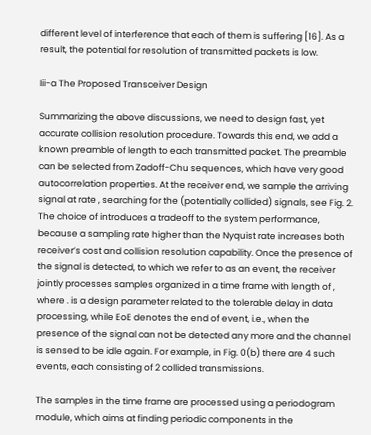different level of interference that each of them is suffering [16]. As a result, the potential for resolution of transmitted packets is low.

Iii-a The Proposed Transceiver Design

Summarizing the above discussions, we need to design fast, yet accurate collision resolution procedure. Towards this end, we add a known preamble of length to each transmitted packet. The preamble can be selected from Zadoff-Chu sequences, which have very good autocorrelation properties. At the receiver end, we sample the arriving signal at rate , searching for the (potentially collided) signals, see Fig. 2. The choice of introduces a tradeoff to the system performance, because a sampling rate higher than the Nyquist rate increases both receiver’s cost and collision resolution capability. Once the presence of the signal is detected, to which we refer to as an event, the receiver jointly processes samples organized in a time frame with length of , where . is a design parameter related to the tolerable delay in data processing, while EoE denotes the end of event, i.e., when the presence of the signal can not be detected any more and the channel is sensed to be idle again. For example, in Fig. 0(b) there are 4 such events, each consisting of 2 collided transmissions.

The samples in the time frame are processed using a periodogram module, which aims at finding periodic components in the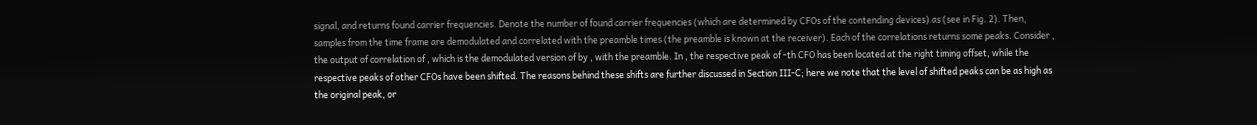signal, and returns found carrier frequencies. Denote the number of found carrier frequencies (which are determined by CFOs of the contending devices) as (see in Fig. 2). Then, samples from the time frame are demodulated and correlated with the preamble times (the preamble is known at the receiver). Each of the correlations returns some peaks. Consider , the output of correlation of , which is the demodulated version of by , with the preamble. In , the respective peak of -th CFO has been located at the right timing offset, while the respective peaks of other CFOs have been shifted. The reasons behind these shifts are further discussed in Section III-C; here we note that the level of shifted peaks can be as high as the original peak, or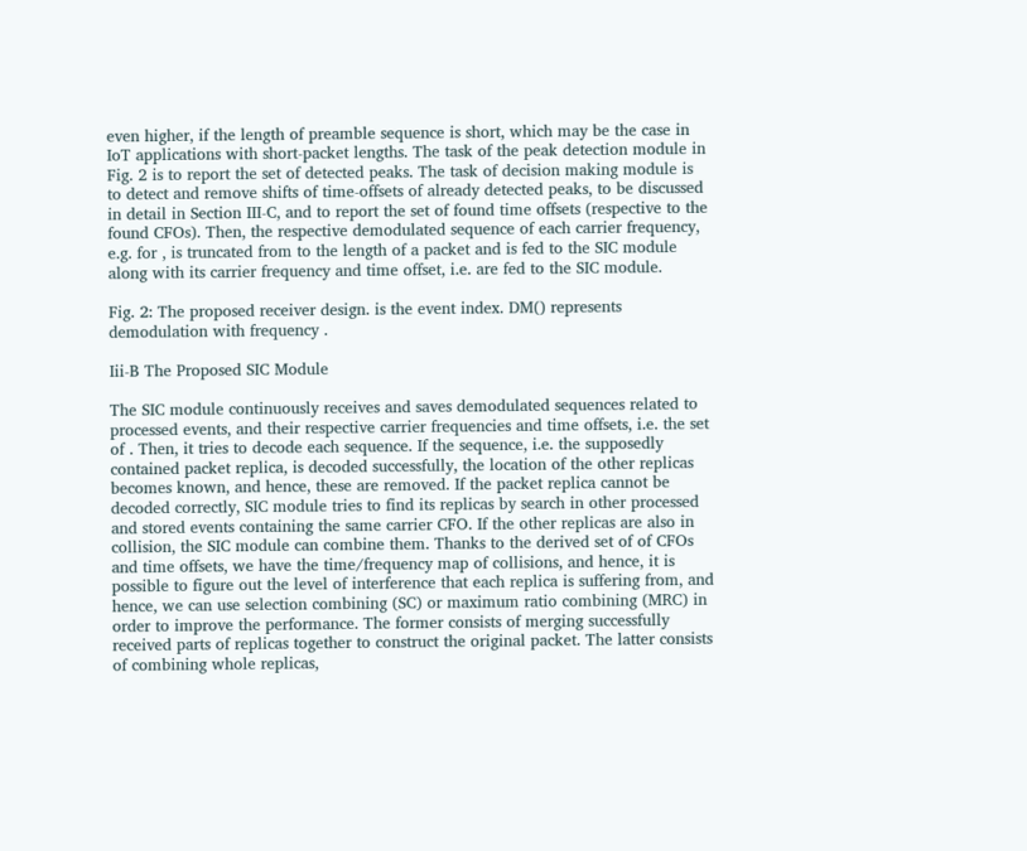even higher, if the length of preamble sequence is short, which may be the case in IoT applications with short-packet lengths. The task of the peak detection module in Fig. 2 is to report the set of detected peaks. The task of decision making module is to detect and remove shifts of time-offsets of already detected peaks, to be discussed in detail in Section III-C, and to report the set of found time offsets (respective to the found CFOs). Then, the respective demodulated sequence of each carrier frequency, e.g. for , is truncated from to the length of a packet and is fed to the SIC module along with its carrier frequency and time offset, i.e. are fed to the SIC module.

Fig. 2: The proposed receiver design. is the event index. DM() represents demodulation with frequency .

Iii-B The Proposed SIC Module

The SIC module continuously receives and saves demodulated sequences related to processed events, and their respective carrier frequencies and time offsets, i.e. the set of . Then, it tries to decode each sequence. If the sequence, i.e. the supposedly contained packet replica, is decoded successfully, the location of the other replicas becomes known, and hence, these are removed. If the packet replica cannot be decoded correctly, SIC module tries to find its replicas by search in other processed and stored events containing the same carrier CFO. If the other replicas are also in collision, the SIC module can combine them. Thanks to the derived set of of CFOs and time offsets, we have the time/frequency map of collisions, and hence, it is possible to figure out the level of interference that each replica is suffering from, and hence, we can use selection combining (SC) or maximum ratio combining (MRC) in order to improve the performance. The former consists of merging successfully received parts of replicas together to construct the original packet. The latter consists of combining whole replicas,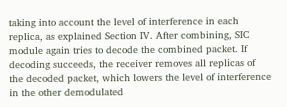taking into account the level of interference in each replica, as explained Section IV. After combining, SIC module again tries to decode the combined packet. If decoding succeeds, the receiver removes all replicas of the decoded packet, which lowers the level of interference in the other demodulated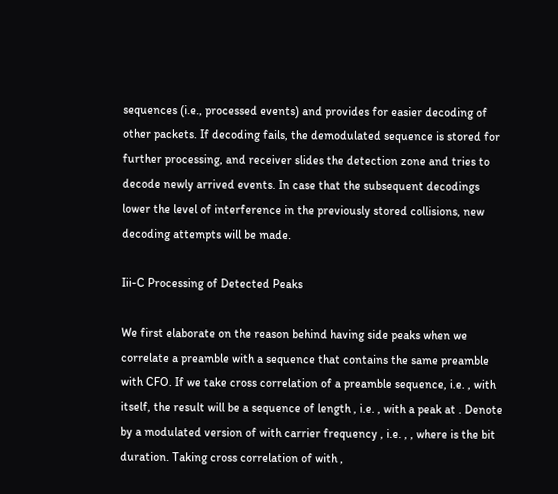sequences (i.e., processed events) and provides for easier decoding of other packets. If decoding fails, the demodulated sequence is stored for further processing, and receiver slides the detection zone and tries to decode newly arrived events. In case that the subsequent decodings lower the level of interference in the previously stored collisions, new decoding attempts will be made.

Iii-C Processing of Detected Peaks

We first elaborate on the reason behind having side peaks when we correlate a preamble with a sequence that contains the same preamble with CFO. If we take cross correlation of a preamble sequence, i.e. , with itself, the result will be a sequence of length , i.e. , with a peak at . Denote by a modulated version of with carrier frequency , i.e. , , where is the bit duration. Taking cross correlation of with ,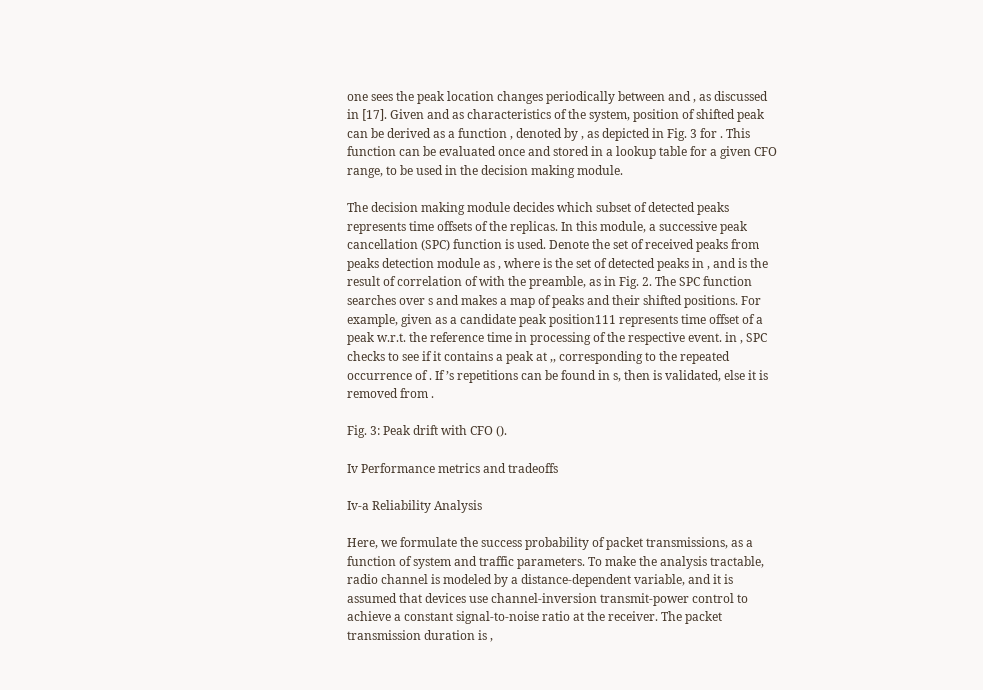one sees the peak location changes periodically between and , as discussed in [17]. Given and as characteristics of the system, position of shifted peak can be derived as a function , denoted by , as depicted in Fig. 3 for . This function can be evaluated once and stored in a lookup table for a given CFO range, to be used in the decision making module.

The decision making module decides which subset of detected peaks represents time offsets of the replicas. In this module, a successive peak cancellation (SPC) function is used. Denote the set of received peaks from peaks detection module as , where is the set of detected peaks in , and is the result of correlation of with the preamble, as in Fig. 2. The SPC function searches over s and makes a map of peaks and their shifted positions. For example, given as a candidate peak position111 represents time offset of a peak w.r.t. the reference time in processing of the respective event. in , SPC checks to see if it contains a peak at ,, corresponding to the repeated occurrence of . If ’s repetitions can be found in s, then is validated, else it is removed from .

Fig. 3: Peak drift with CFO ().

Iv Performance metrics and tradeoffs

Iv-a Reliability Analysis

Here, we formulate the success probability of packet transmissions, as a function of system and traffic parameters. To make the analysis tractable, radio channel is modeled by a distance-dependent variable, and it is assumed that devices use channel-inversion transmit-power control to achieve a constant signal-to-noise ratio at the receiver. The packet transmission duration is ,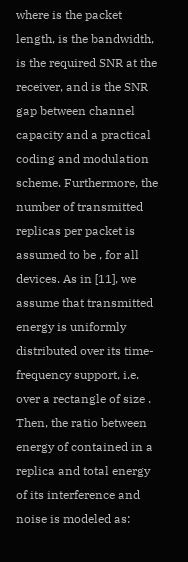where is the packet length, is the bandwidth, is the required SNR at the receiver, and is the SNR gap between channel capacity and a practical coding and modulation scheme. Furthermore, the number of transmitted replicas per packet is assumed to be , for all devices. As in [11], we assume that transmitted energy is uniformly distributed over its time-frequency support, i.e. over a rectangle of size . Then, the ratio between energy of contained in a replica and total energy of its interference and noise is modeled as: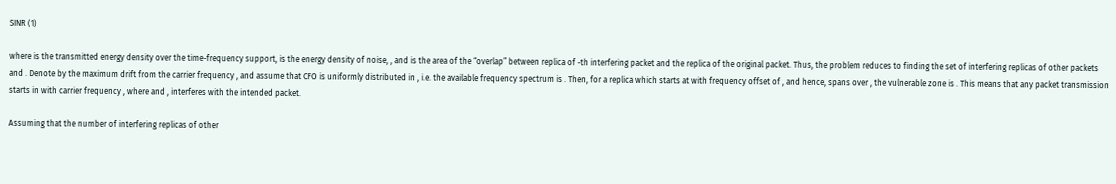SINR (1)

where is the transmitted energy density over the time-frequency support, is the energy density of noise, , and is the area of the “overlap” between replica of -th interfering packet and the replica of the original packet. Thus, the problem reduces to finding the set of interfering replicas of other packets and . Denote by the maximum drift from the carrier frequency , and assume that CFO is uniformly distributed in , i.e. the available frequency spectrum is . Then, for a replica which starts at with frequency offset of , and hence, spans over , the vulnerable zone is . This means that any packet transmission starts in with carrier frequency , where and , interferes with the intended packet.

Assuming that the number of interfering replicas of other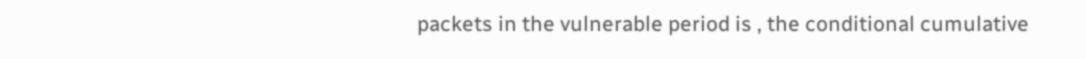packets in the vulnerable period is , the conditional cumulative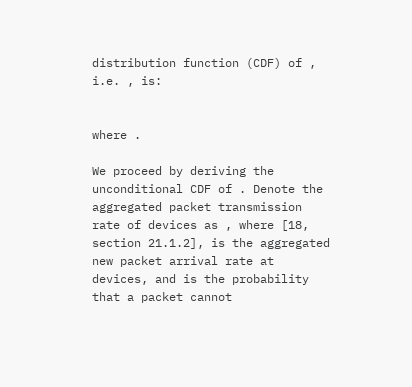distribution function (CDF) of , i.e. , is:


where .

We proceed by deriving the unconditional CDF of . Denote the aggregated packet transmission rate of devices as , where [18, section 21.1.2], is the aggregated new packet arrival rate at devices, and is the probability that a packet cannot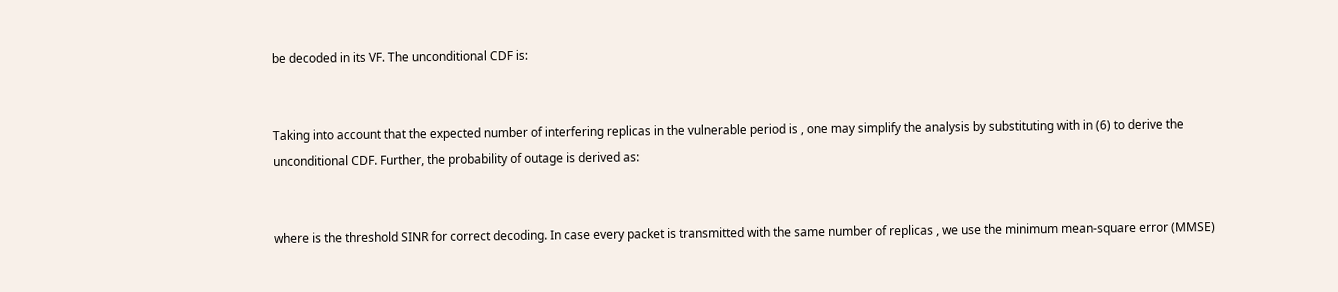be decoded in its VF. The unconditional CDF is:


Taking into account that the expected number of interfering replicas in the vulnerable period is , one may simplify the analysis by substituting with in (6) to derive the unconditional CDF. Further, the probability of outage is derived as:


where is the threshold SINR for correct decoding. In case every packet is transmitted with the same number of replicas , we use the minimum mean-square error (MMSE)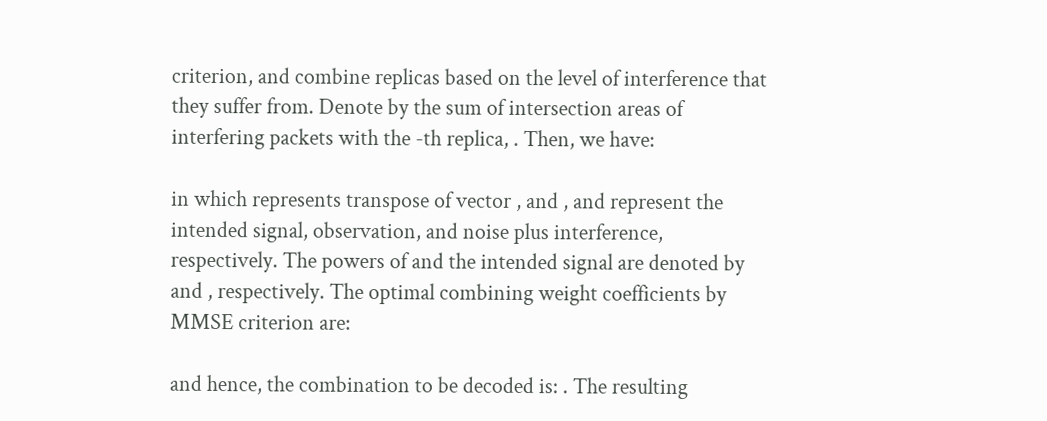criterion, and combine replicas based on the level of interference that they suffer from. Denote by the sum of intersection areas of interfering packets with the -th replica, . Then, we have:

in which represents transpose of vector , and , and represent the intended signal, observation, and noise plus interference, respectively. The powers of and the intended signal are denoted by and , respectively. The optimal combining weight coefficients by MMSE criterion are:

and hence, the combination to be decoded is: . The resulting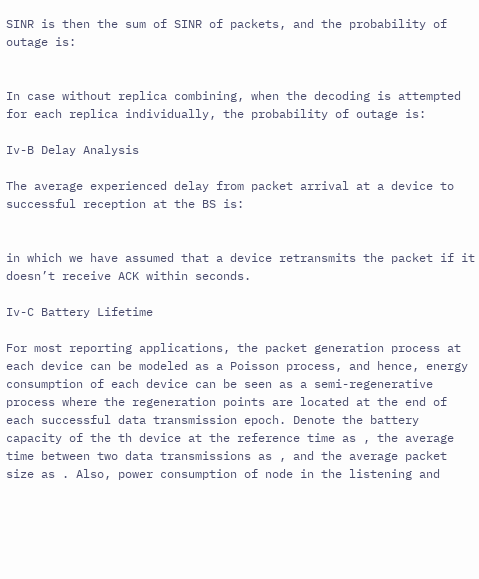SINR is then the sum of SINR of packets, and the probability of outage is:


In case without replica combining, when the decoding is attempted for each replica individually, the probability of outage is:

Iv-B Delay Analysis

The average experienced delay from packet arrival at a device to successful reception at the BS is:


in which we have assumed that a device retransmits the packet if it doesn’t receive ACK within seconds.

Iv-C Battery Lifetime

For most reporting applications, the packet generation process at each device can be modeled as a Poisson process, and hence, energy consumption of each device can be seen as a semi-regenerative process where the regeneration points are located at the end of each successful data transmission epoch. Denote the battery capacity of the th device at the reference time as , the average time between two data transmissions as , and the average packet size as . Also, power consumption of node in the listening and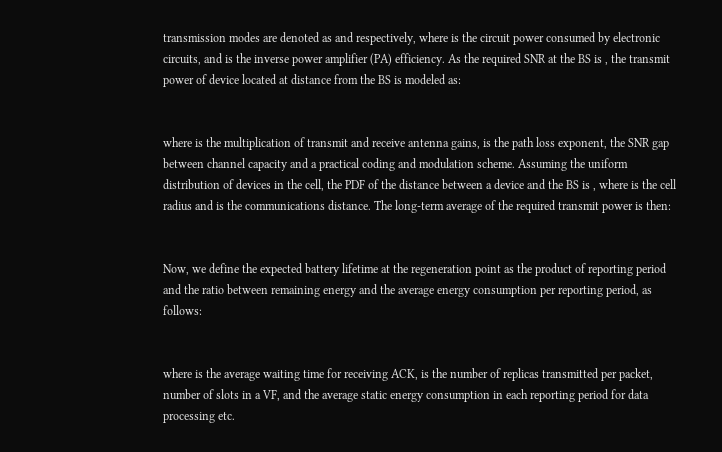transmission modes are denoted as and respectively, where is the circuit power consumed by electronic circuits, and is the inverse power amplifier (PA) efficiency. As the required SNR at the BS is , the transmit power of device located at distance from the BS is modeled as:


where is the multiplication of transmit and receive antenna gains, is the path loss exponent, the SNR gap between channel capacity and a practical coding and modulation scheme. Assuming the uniform distribution of devices in the cell, the PDF of the distance between a device and the BS is , where is the cell radius and is the communications distance. The long-term average of the required transmit power is then:


Now, we define the expected battery lifetime at the regeneration point as the product of reporting period and the ratio between remaining energy and the average energy consumption per reporting period, as follows:


where is the average waiting time for receiving ACK, is the number of replicas transmitted per packet, number of slots in a VF, and the average static energy consumption in each reporting period for data processing etc.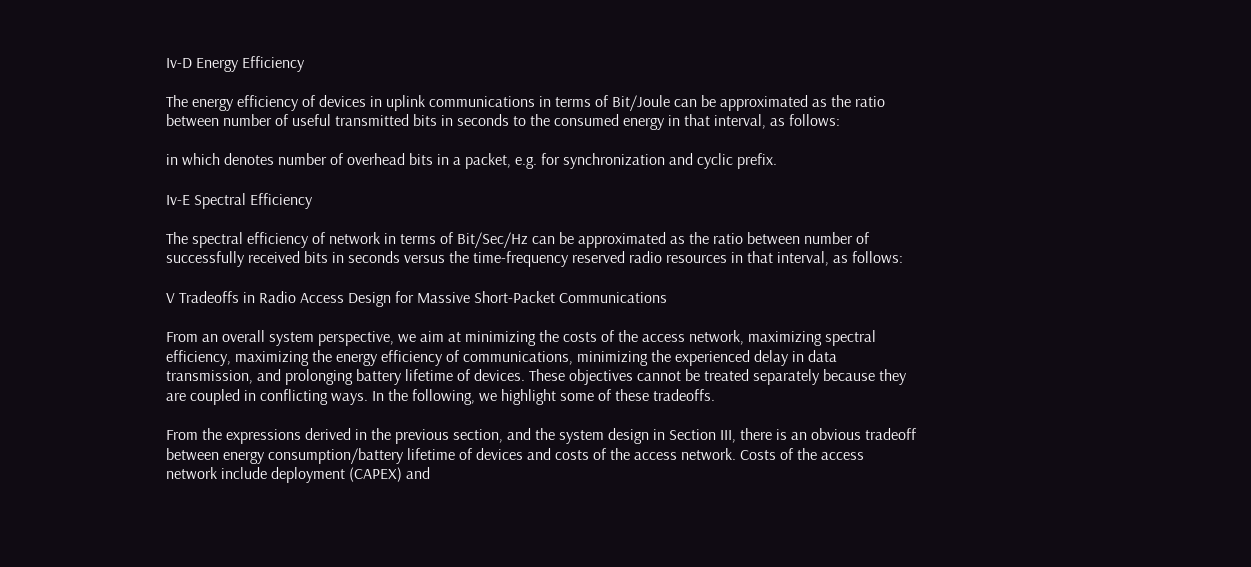Iv-D Energy Efficiency

The energy efficiency of devices in uplink communications in terms of Bit/Joule can be approximated as the ratio between number of useful transmitted bits in seconds to the consumed energy in that interval, as follows:

in which denotes number of overhead bits in a packet, e.g. for synchronization and cyclic prefix.

Iv-E Spectral Efficiency

The spectral efficiency of network in terms of Bit/Sec/Hz can be approximated as the ratio between number of successfully received bits in seconds versus the time-frequency reserved radio resources in that interval, as follows:

V Tradeoffs in Radio Access Design for Massive Short-Packet Communications

From an overall system perspective, we aim at minimizing the costs of the access network, maximizing spectral efficiency, maximizing the energy efficiency of communications, minimizing the experienced delay in data transmission, and prolonging battery lifetime of devices. These objectives cannot be treated separately because they are coupled in conflicting ways. In the following, we highlight some of these tradeoffs.

From the expressions derived in the previous section, and the system design in Section III, there is an obvious tradeoff between energy consumption/battery lifetime of devices and costs of the access network. Costs of the access network include deployment (CAPEX) and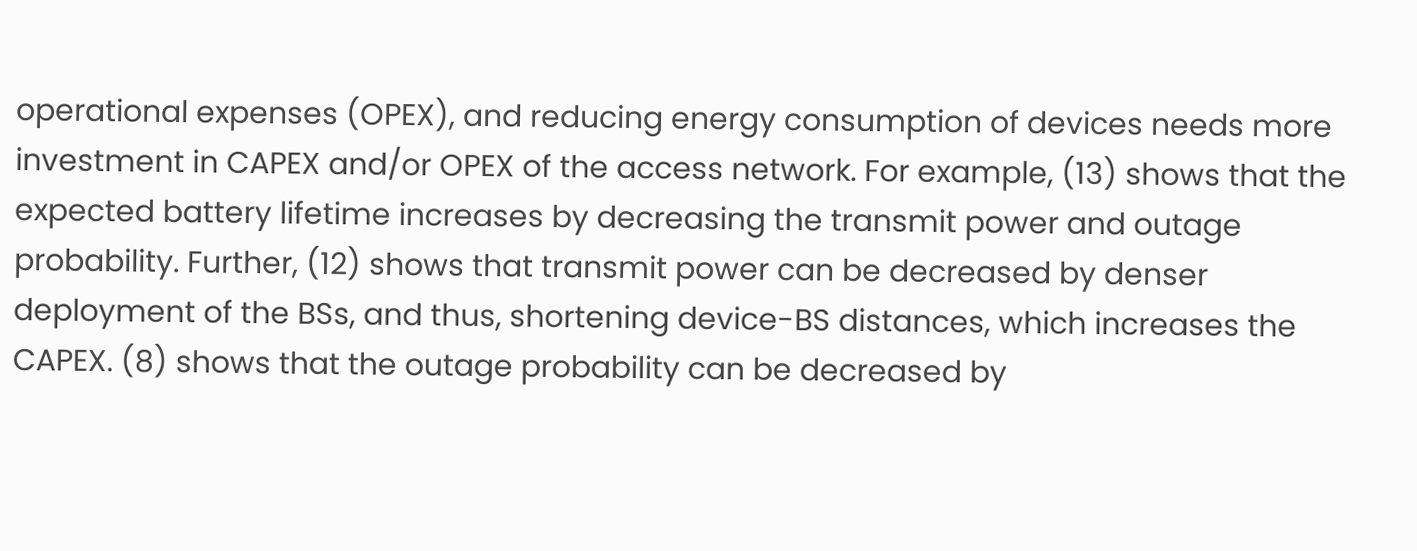operational expenses (OPEX), and reducing energy consumption of devices needs more investment in CAPEX and/or OPEX of the access network. For example, (13) shows that the expected battery lifetime increases by decreasing the transmit power and outage probability. Further, (12) shows that transmit power can be decreased by denser deployment of the BSs, and thus, shortening device-BS distances, which increases the CAPEX. (8) shows that the outage probability can be decreased by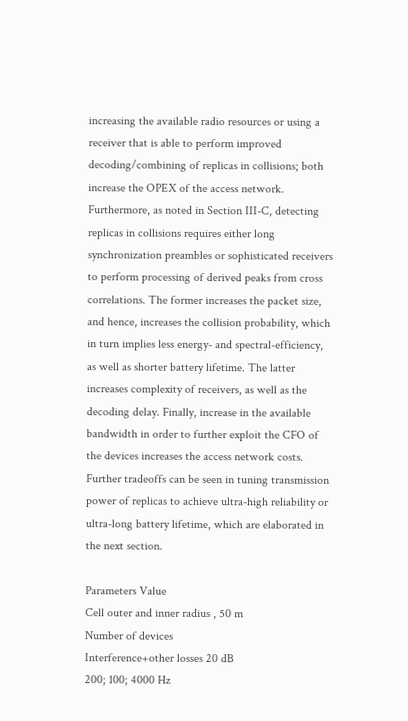increasing the available radio resources or using a receiver that is able to perform improved decoding/combining of replicas in collisions; both increase the OPEX of the access network. Furthermore, as noted in Section III-C, detecting replicas in collisions requires either long synchronization preambles or sophisticated receivers to perform processing of derived peaks from cross correlations. The former increases the packet size, and hence, increases the collision probability, which in turn implies less energy- and spectral-efficiency, as well as shorter battery lifetime. The latter increases complexity of receivers, as well as the decoding delay. Finally, increase in the available bandwidth in order to further exploit the CFO of the devices increases the access network costs. Further tradeoffs can be seen in tuning transmission power of replicas to achieve ultra-high reliability or ultra-long battery lifetime, which are elaborated in the next section.

Parameters Value
Cell outer and inner radius , 50 m
Number of devices
Interference+other losses 20 dB
200; 100; 4000 Hz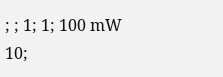; ; 1; 1; 100 mW
10;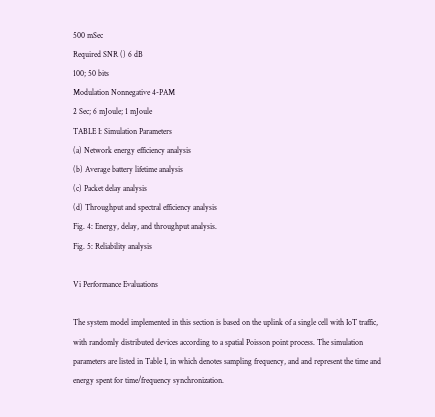500 mSec
Required SNR () 6 dB
100; 50 bits
Modulation Nonnegative 4-PAM
2 Sec; 6 mJoule; 1 mJoule
TABLE I: Simulation Parameters
(a) Network energy efficiency analysis
(b) Average battery lifetime analysis
(c) Packet delay analysis
(d) Throughput and spectral efficiency analysis
Fig. 4: Energy, delay, and throughput analysis.
Fig. 5: Reliability analysis

Vi Performance Evaluations

The system model implemented in this section is based on the uplink of a single cell with IoT traffic, with randomly distributed devices according to a spatial Poisson point process. The simulation parameters are listed in Table I, in which denotes sampling frequency, and and represent the time and energy spent for time/frequency synchronization.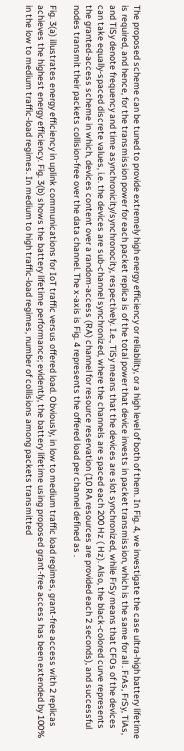The proposed scheme can be tuned to provide extremely high energy efficiency or reliability, or a high level of both of them. In Fig. 4, we investigate the case ultra-high battery lifetime is required, and hence, for the transmission power for each packet replica is of the total power that device invests in packet transmission, which is the same for all . FrAs, FrSy, TiAs, and TiSy denote frequency and time asynchronicity/synchronocity, respectively. I.e., TiSy means that the devices are slot synchronized, while FrSy means that CFOs of the devices can take equally-spaced discrete values, i.e. the devices are sub-channel synchronized, where the channels are spaced each 200 Hz ( Hz). Also, the black-colored curve represents the granted-access scheme in which, devices content over a random-access (RA) channel for resource reservation (10 RA resources are provided each 2 seconds), and successful nodes transmit their packets collision-free over the data channel. The x-axis is Fig. 4 represents the offered load per channel defined as .

Fig. 3(a) illustrates energy efficiency in uplink communications for IoT traffic versus offered load. Obviously, in low to medium traffic load regimes, grant-free access with 2 replicas achieves the highest energy efficiency. Fig. 3(b) shows the battery lifetime performance; evidently, the battery lifetime using proposed grant-free access has been extended by 100% in the low to medium traffic-load regimes. In medium to high traffic-load regimes, number of collisions among packets transmitted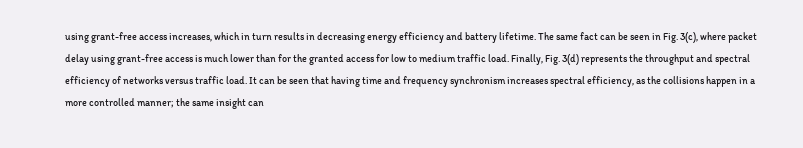using grant-free access increases, which in turn results in decreasing energy efficiency and battery lifetime. The same fact can be seen in Fig. 3(c), where packet delay using grant-free access is much lower than for the granted access for low to medium traffic load. Finally, Fig. 3(d) represents the throughput and spectral efficiency of networks versus traffic load. It can be seen that having time and frequency synchronism increases spectral efficiency, as the collisions happen in a more controlled manner; the same insight can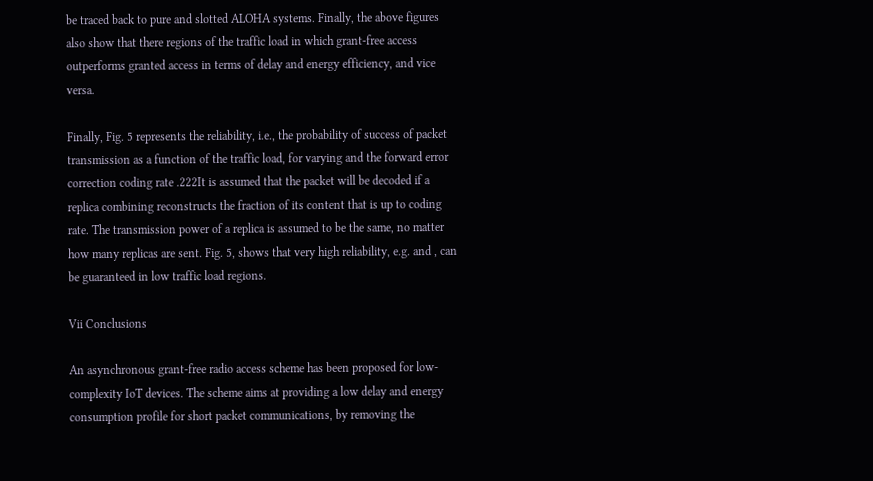be traced back to pure and slotted ALOHA systems. Finally, the above figures also show that there regions of the traffic load in which grant-free access outperforms granted access in terms of delay and energy efficiency, and vice versa.

Finally, Fig. 5 represents the reliability, i.e., the probability of success of packet transmission as a function of the traffic load, for varying and the forward error correction coding rate .222It is assumed that the packet will be decoded if a replica combining reconstructs the fraction of its content that is up to coding rate. The transmission power of a replica is assumed to be the same, no matter how many replicas are sent. Fig. 5, shows that very high reliability, e.g. and , can be guaranteed in low traffic load regions.

Vii Conclusions

An asynchronous grant-free radio access scheme has been proposed for low-complexity IoT devices. The scheme aims at providing a low delay and energy consumption profile for short packet communications, by removing the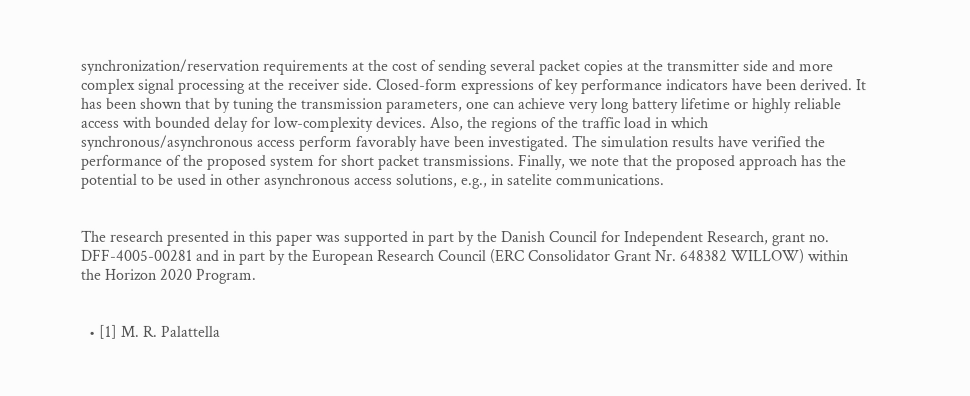synchronization/reservation requirements at the cost of sending several packet copies at the transmitter side and more complex signal processing at the receiver side. Closed-form expressions of key performance indicators have been derived. It has been shown that by tuning the transmission parameters, one can achieve very long battery lifetime or highly reliable access with bounded delay for low-complexity devices. Also, the regions of the traffic load in which synchronous/asynchronous access perform favorably have been investigated. The simulation results have verified the performance of the proposed system for short packet transmissions. Finally, we note that the proposed approach has the potential to be used in other asynchronous access solutions, e.g., in satelite communications.


The research presented in this paper was supported in part by the Danish Council for Independent Research, grant no. DFF-4005-00281 and in part by the European Research Council (ERC Consolidator Grant Nr. 648382 WILLOW) within the Horizon 2020 Program.


  • [1] M. R. Palattella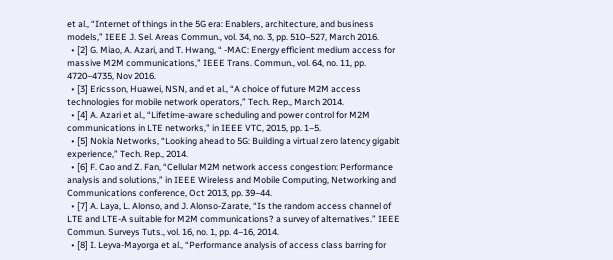et al., “Internet of things in the 5G era: Enablers, architecture, and business models,” IEEE J. Sel. Areas Commun., vol. 34, no. 3, pp. 510–527, March 2016.
  • [2] G. Miao, A. Azari, and T. Hwang, “ -MAC: Energy efficient medium access for massive M2M communications,” IEEE Trans. Commun., vol. 64, no. 11, pp. 4720–4735, Nov 2016.
  • [3] Ericsson, Huawei, NSN, and et al., “A choice of future M2M access technologies for mobile network operators,” Tech. Rep., March 2014.
  • [4] A. Azari et al., “Lifetime-aware scheduling and power control for M2M communications in LTE networks,” in IEEE VTC, 2015, pp. 1–5.
  • [5] Nokia Networks, “Looking ahead to 5G: Building a virtual zero latency gigabit experience,” Tech. Rep., 2014.
  • [6] F. Cao and Z. Fan, “Cellular M2M network access congestion: Performance analysis and solutions,” in IEEE Wireless and Mobile Computing, Networking and Communications conference, Oct 2013, pp. 39–44.
  • [7] A. Laya, L. Alonso, and J. Alonso-Zarate, “Is the random access channel of LTE and LTE-A suitable for M2M communications? a survey of alternatives.” IEEE Commun. Surveys Tuts., vol. 16, no. 1, pp. 4–16, 2014.
  • [8] I. Leyva-Mayorga et al., “Performance analysis of access class barring for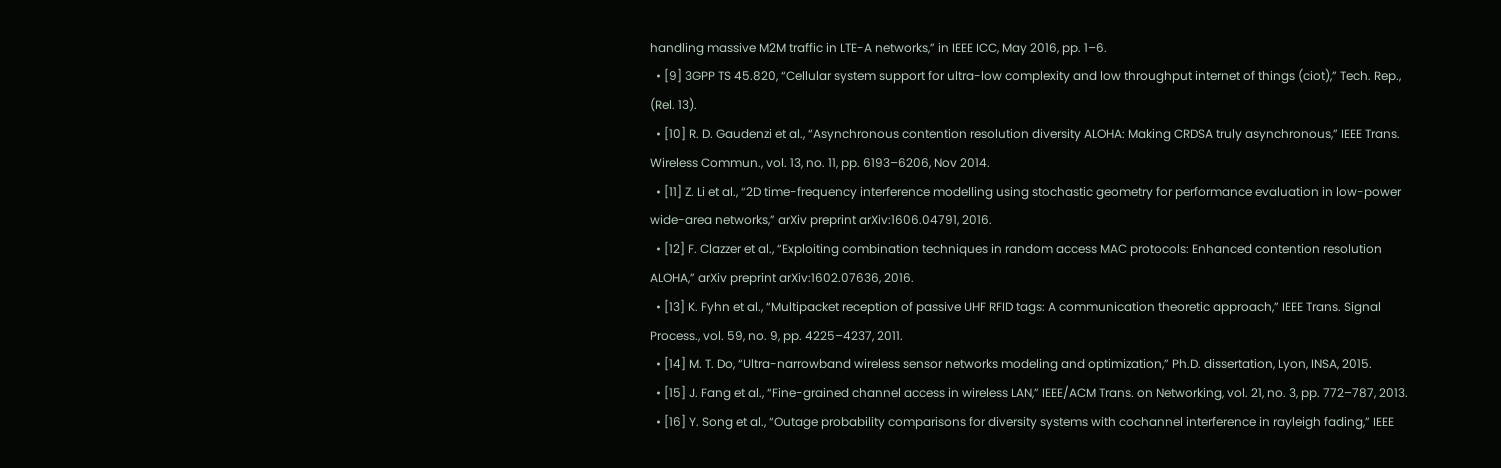handling massive M2M traffic in LTE-A networks,” in IEEE ICC, May 2016, pp. 1–6.
  • [9] 3GPP TS 45.820, “Cellular system support for ultra-low complexity and low throughput internet of things (ciot),” Tech. Rep., (Rel. 13).
  • [10] R. D. Gaudenzi et al., “Asynchronous contention resolution diversity ALOHA: Making CRDSA truly asynchronous,” IEEE Trans. Wireless Commun., vol. 13, no. 11, pp. 6193–6206, Nov 2014.
  • [11] Z. Li et al., “2D time-frequency interference modelling using stochastic geometry for performance evaluation in low-power wide-area networks,” arXiv preprint arXiv:1606.04791, 2016.
  • [12] F. Clazzer et al., “Exploiting combination techniques in random access MAC protocols: Enhanced contention resolution ALOHA,” arXiv preprint arXiv:1602.07636, 2016.
  • [13] K. Fyhn et al., “Multipacket reception of passive UHF RFID tags: A communication theoretic approach,” IEEE Trans. Signal Process., vol. 59, no. 9, pp. 4225–4237, 2011.
  • [14] M. T. Do, “Ultra-narrowband wireless sensor networks modeling and optimization,” Ph.D. dissertation, Lyon, INSA, 2015.
  • [15] J. Fang et al., “Fine-grained channel access in wireless LAN,” IEEE/ACM Trans. on Networking, vol. 21, no. 3, pp. 772–787, 2013.
  • [16] Y. Song et al., “Outage probability comparisons for diversity systems with cochannel interference in rayleigh fading,” IEEE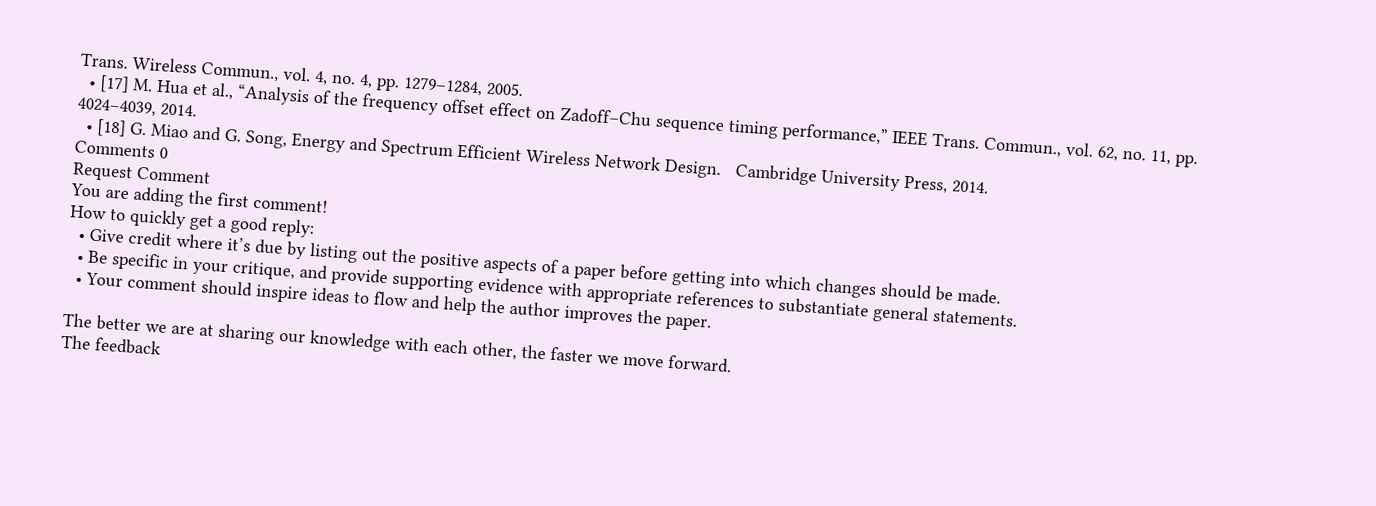Trans. Wireless Commun., vol. 4, no. 4, pp. 1279–1284, 2005.
  • [17] M. Hua et al., “Analysis of the frequency offset effect on Zadoff–Chu sequence timing performance,” IEEE Trans. Commun., vol. 62, no. 11, pp. 4024–4039, 2014.
  • [18] G. Miao and G. Song, Energy and Spectrum Efficient Wireless Network Design.   Cambridge University Press, 2014.
Comments 0
Request Comment
You are adding the first comment!
How to quickly get a good reply:
  • Give credit where it’s due by listing out the positive aspects of a paper before getting into which changes should be made.
  • Be specific in your critique, and provide supporting evidence with appropriate references to substantiate general statements.
  • Your comment should inspire ideas to flow and help the author improves the paper.

The better we are at sharing our knowledge with each other, the faster we move forward.
The feedback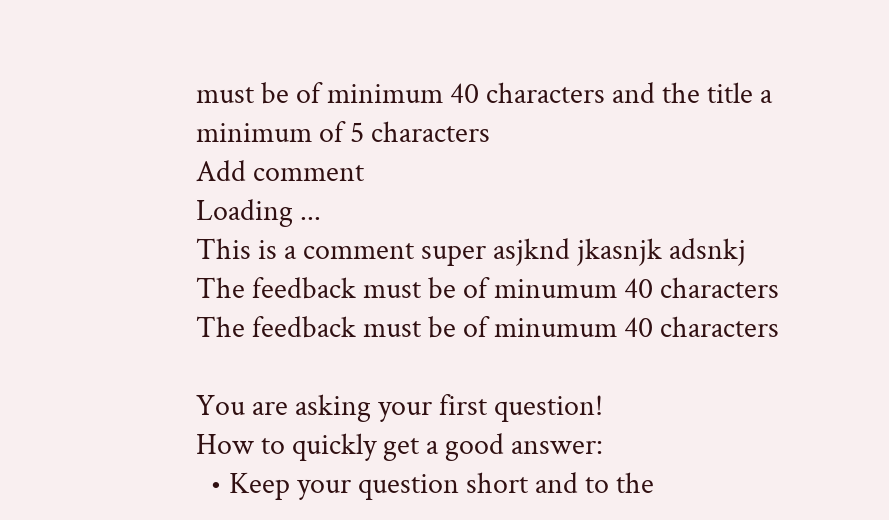must be of minimum 40 characters and the title a minimum of 5 characters
Add comment
Loading ...
This is a comment super asjknd jkasnjk adsnkj
The feedback must be of minumum 40 characters
The feedback must be of minumum 40 characters

You are asking your first question!
How to quickly get a good answer:
  • Keep your question short and to the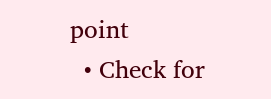point
  • Check for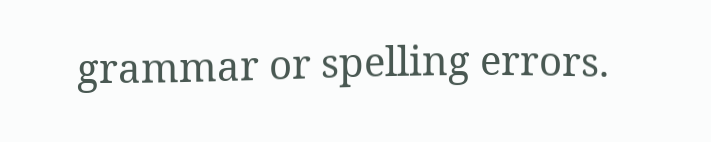grammar or spelling errors.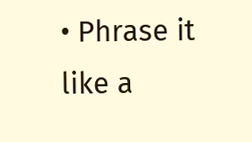• Phrase it like a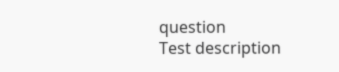question
Test description